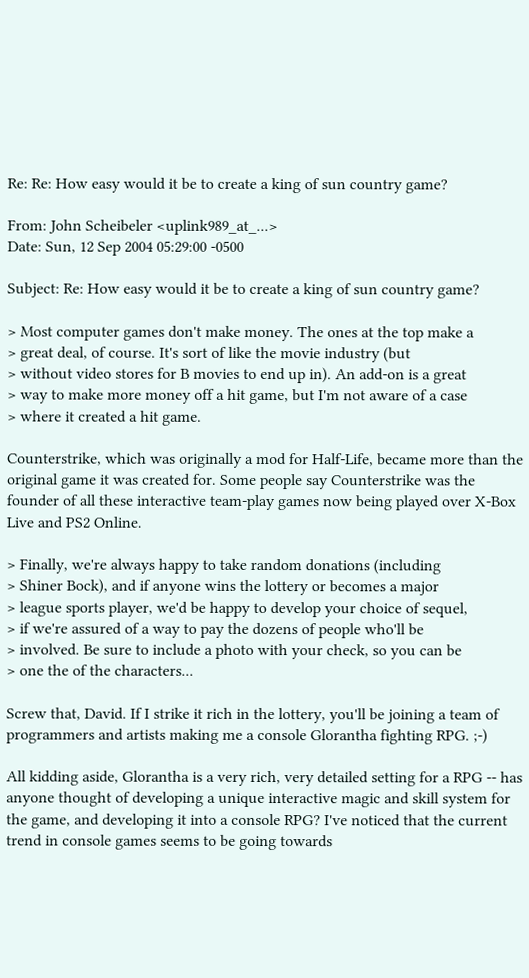Re: Re: How easy would it be to create a king of sun country game?

From: John Scheibeler <uplink989_at_...>
Date: Sun, 12 Sep 2004 05:29:00 -0500

Subject: Re: How easy would it be to create a king of sun country game?

> Most computer games don't make money. The ones at the top make a
> great deal, of course. It's sort of like the movie industry (but
> without video stores for B movies to end up in). An add-on is a great
> way to make more money off a hit game, but I'm not aware of a case
> where it created a hit game.

Counterstrike, which was originally a mod for Half-Life, became more than the original game it was created for. Some people say Counterstrike was the founder of all these interactive team-play games now being played over X-Box Live and PS2 Online.

> Finally, we're always happy to take random donations (including
> Shiner Bock), and if anyone wins the lottery or becomes a major
> league sports player, we'd be happy to develop your choice of sequel,
> if we're assured of a way to pay the dozens of people who'll be
> involved. Be sure to include a photo with your check, so you can be
> one the of the characters...

Screw that, David. If I strike it rich in the lottery, you'll be joining a team of programmers and artists making me a console Glorantha fighting RPG. ;-)

All kidding aside, Glorantha is a very rich, very detailed setting for a RPG -- has anyone thought of developing a unique interactive magic and skill system for the game, and developing it into a console RPG? I've noticed that the current trend in console games seems to be going towards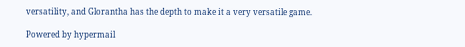versatility, and Glorantha has the depth to make it a very versatile game.

Powered by hypermail